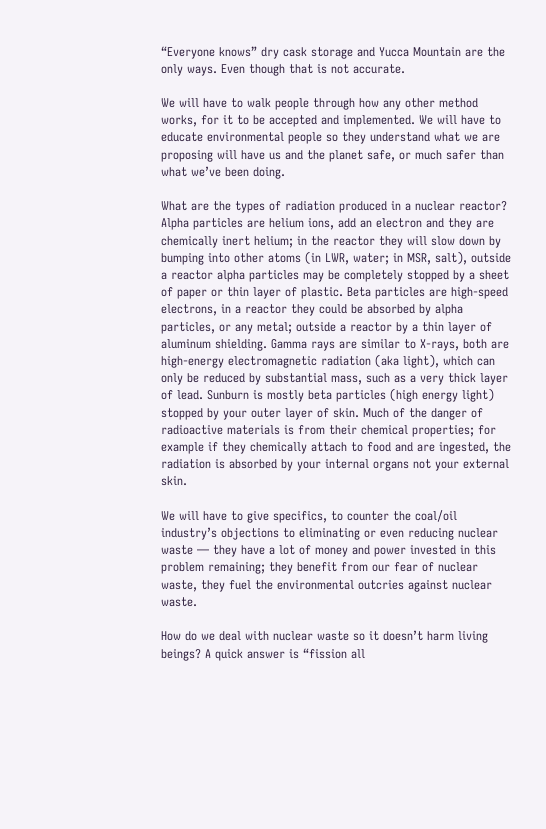“Everyone knows” dry cask storage and Yucca Mountain are the only ways. Even though that is not accurate.

We will have to walk people through how any other method works, for it to be accepted and implemented. We will have to educate environmental people so they understand what we are proposing will have us and the planet safe, or much safer than what we’ve been doing.

What are the types of radiation produced in a nuclear reactor? Alpha particles are helium ions, add an electron and they are chemically inert helium; in the reactor they will slow down by bumping into other atoms (in LWR, water; in MSR, salt), outside a reactor alpha particles may be completely stopped by a sheet of paper or thin layer of plastic. Beta particles are high-speed electrons, in a reactor they could be absorbed by alpha particles, or any metal; outside a reactor by a thin layer of aluminum shielding. Gamma rays are similar to X-rays, both are high-energy electromagnetic radiation (aka light), which can only be reduced by substantial mass, such as a very thick layer of lead. Sunburn is mostly beta particles (high energy light) stopped by your outer layer of skin. Much of the danger of radioactive materials is from their chemical properties; for example if they chemically attach to food and are ingested, the radiation is absorbed by your internal organs not your external skin.

We will have to give specifics, to counter the coal/oil industry’s objections to eliminating or even reducing nuclear waste — they have a lot of money and power invested in this problem remaining; they benefit from our fear of nuclear waste, they fuel the environmental outcries against nuclear waste.

How do we deal with nuclear waste so it doesn’t harm living beings? A quick answer is “fission all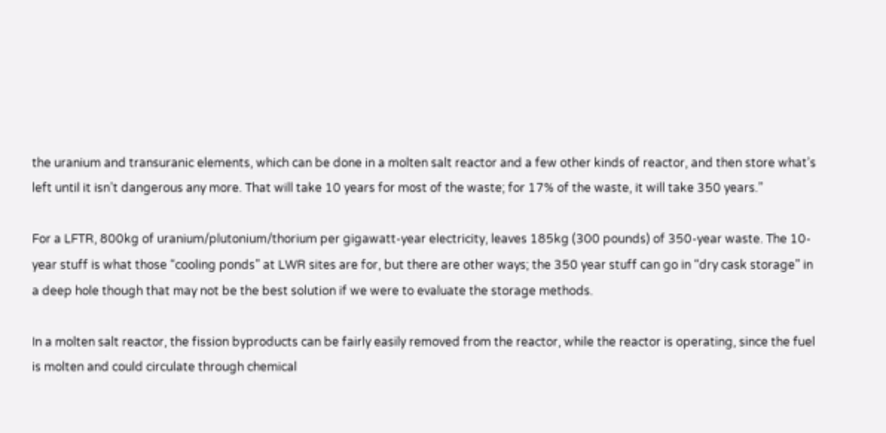the uranium and transuranic elements, which can be done in a molten salt reactor and a few other kinds of reactor, and then store what’s left until it isn’t dangerous any more. That will take 10 years for most of the waste; for 17% of the waste, it will take 350 years.”

For a LFTR, 800kg of uranium/plutonium/thorium per gigawatt-year electricity, leaves 185kg (300 pounds) of 350-year waste. The 10-year stuff is what those “cooling ponds” at LWR sites are for, but there are other ways; the 350 year stuff can go in “dry cask storage” in a deep hole though that may not be the best solution if we were to evaluate the storage methods.

In a molten salt reactor, the fission byproducts can be fairly easily removed from the reactor, while the reactor is operating, since the fuel is molten and could circulate through chemical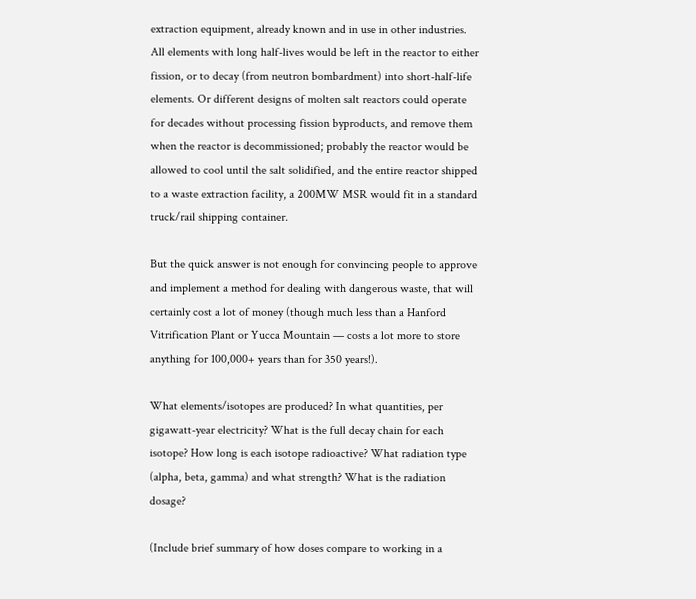extraction equipment, already known and in use in other industries. All elements with long half-lives would be left in the reactor to either fission, or to decay (from neutron bombardment) into short-half-life elements. Or different designs of molten salt reactors could operate for decades without processing fission byproducts, and remove them when the reactor is decommissioned; probably the reactor would be allowed to cool until the salt solidified, and the entire reactor shipped to a waste extraction facility, a 200MW MSR would fit in a standard truck/rail shipping container.

But the quick answer is not enough for convincing people to approve and implement a method for dealing with dangerous waste, that will certainly cost a lot of money (though much less than a Hanford Vitrification Plant or Yucca Mountain — costs a lot more to store anything for 100,000+ years than for 350 years!).

What elements/isotopes are produced? In what quantities, per gigawatt-year electricity? What is the full decay chain for each isotope? How long is each isotope radioactive? What radiation type (alpha, beta, gamma) and what strength? What is the radiation dosage?

(Include brief summary of how doses compare to working in a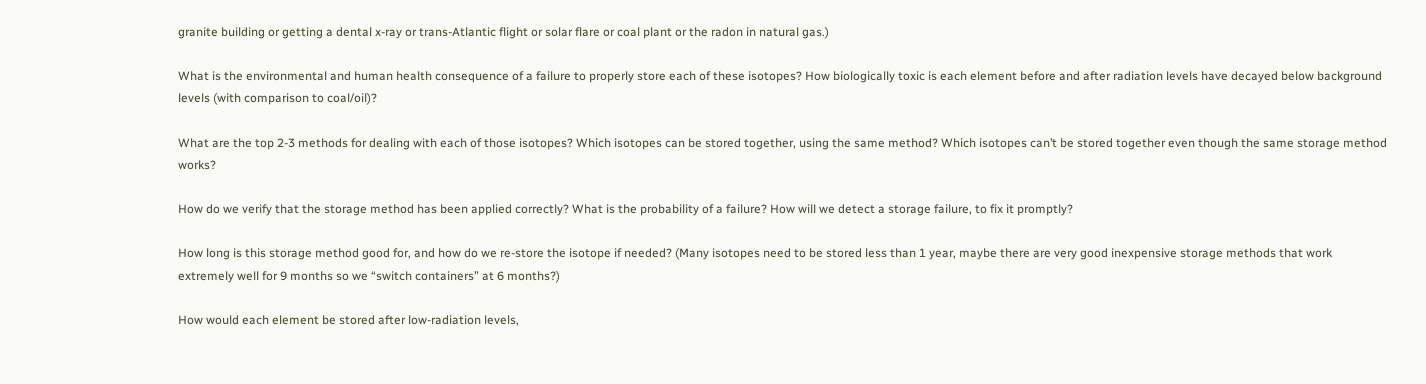granite building or getting a dental x-ray or trans-Atlantic flight or solar flare or coal plant or the radon in natural gas.)

What is the environmental and human health consequence of a failure to properly store each of these isotopes? How biologically toxic is each element before and after radiation levels have decayed below background levels (with comparison to coal/oil)?

What are the top 2-3 methods for dealing with each of those isotopes? Which isotopes can be stored together, using the same method? Which isotopes can’t be stored together even though the same storage method works?

How do we verify that the storage method has been applied correctly? What is the probability of a failure? How will we detect a storage failure, to fix it promptly?

How long is this storage method good for, and how do we re-store the isotope if needed? (Many isotopes need to be stored less than 1 year, maybe there are very good inexpensive storage methods that work extremely well for 9 months so we “switch containers” at 6 months?)

How would each element be stored after low-radiation levels,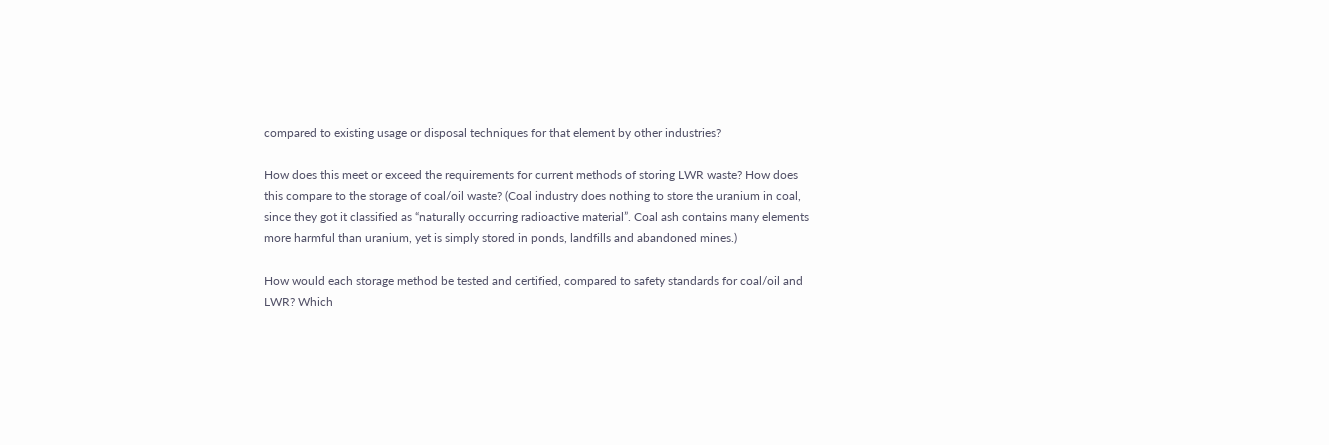compared to existing usage or disposal techniques for that element by other industries?

How does this meet or exceed the requirements for current methods of storing LWR waste? How does this compare to the storage of coal/oil waste? (Coal industry does nothing to store the uranium in coal, since they got it classified as “naturally occurring radioactive material”. Coal ash contains many elements more harmful than uranium, yet is simply stored in ponds, landfills and abandoned mines.)

How would each storage method be tested and certified, compared to safety standards for coal/oil and LWR? Which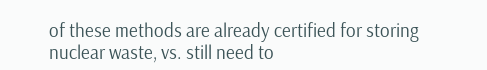of these methods are already certified for storing nuclear waste, vs. still need to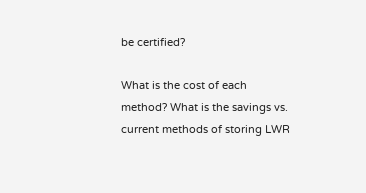be certified?

What is the cost of each method? What is the savings vs. current methods of storing LWR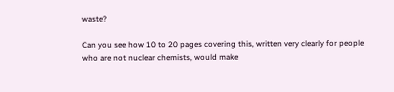waste?

Can you see how 10 to 20 pages covering this, written very clearly for people who are not nuclear chemists, would make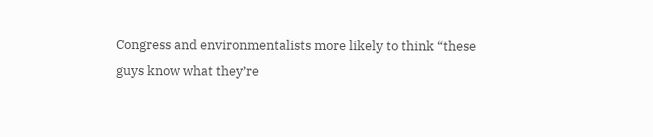Congress and environmentalists more likely to think “these guys know what they’re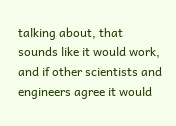talking about, that sounds like it would work, and if other scientists and engineers agree it would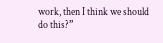work, then I think we should do this?”